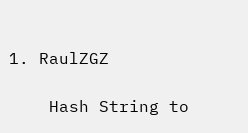1. RaulZGZ

    Hash String to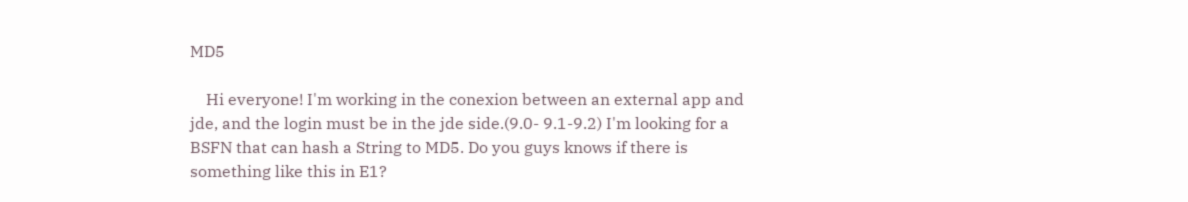MD5

    Hi everyone! I'm working in the conexion between an external app and jde, and the login must be in the jde side.(9.0- 9.1-9.2) I'm looking for a BSFN that can hash a String to MD5. Do you guys knows if there is something like this in E1?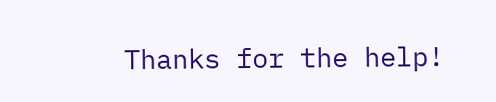Thanks for the help!